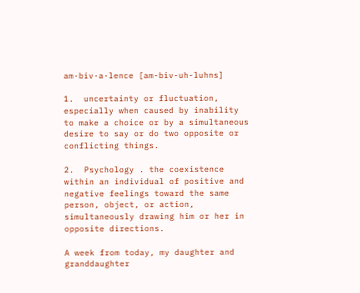am·biv·a·lence [am-biv-uh-luhns]

1.  uncertainty or fluctuation, especially when caused by inability to make a choice or by a simultaneous desire to say or do two opposite or conflicting things.

2.  Psychology . the coexistence within an individual of positive and negative feelings toward the same person, object, or action, simultaneously drawing him or her in opposite directions.

A week from today, my daughter and granddaughter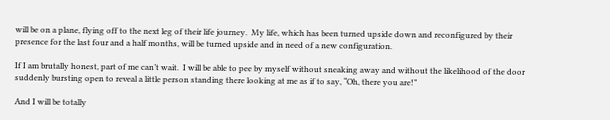will be on a plane, flying off to the next leg of their life journey.  My life, which has been turned upside down and reconfigured by their presence for the last four and a half months, will be turned upside and in need of a new configuration.

If I am brutally honest, part of me can’t wait.  I will be able to pee by myself without sneaking away and without the likelihood of the door suddenly bursting open to reveal a little person standing there looking at me as if to say, “Oh, there you are!”

And I will be totally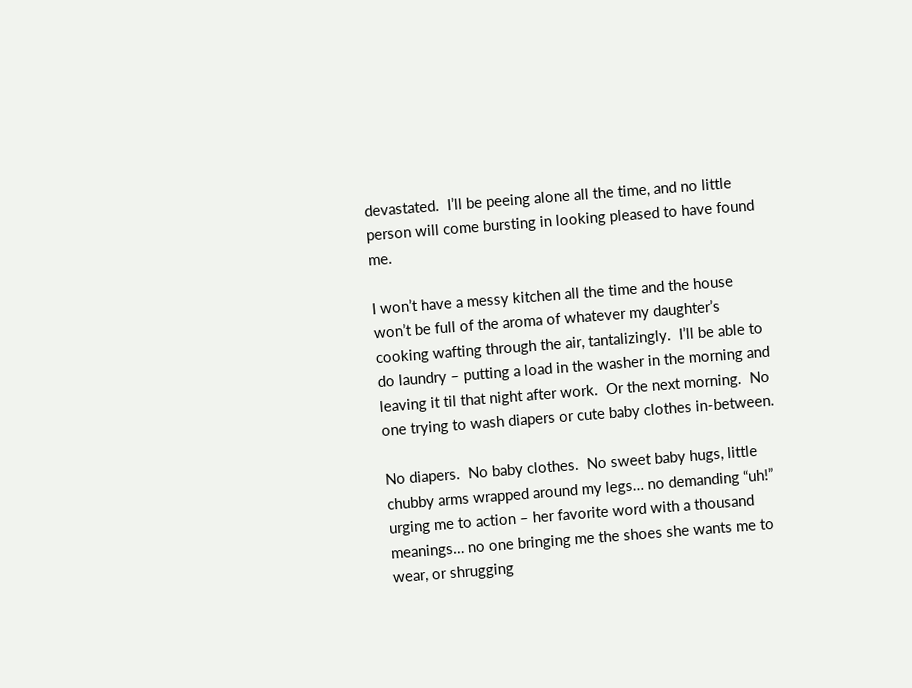devastated.  I’ll be peeing alone all the time, and no little person will come bursting in looking pleased to have found me.

I won’t have a messy kitchen all the time and the house won’t be full of the aroma of whatever my daughter’s cooking wafting through the air, tantalizingly.  I’ll be able to do laundry – putting a load in the washer in the morning and leaving it til that night after work.  Or the next morning.  No one trying to wash diapers or cute baby clothes in-between.

No diapers.  No baby clothes.  No sweet baby hugs, little chubby arms wrapped around my legs… no demanding “uh!” urging me to action – her favorite word with a thousand meanings… no one bringing me the shoes she wants me to wear, or shrugging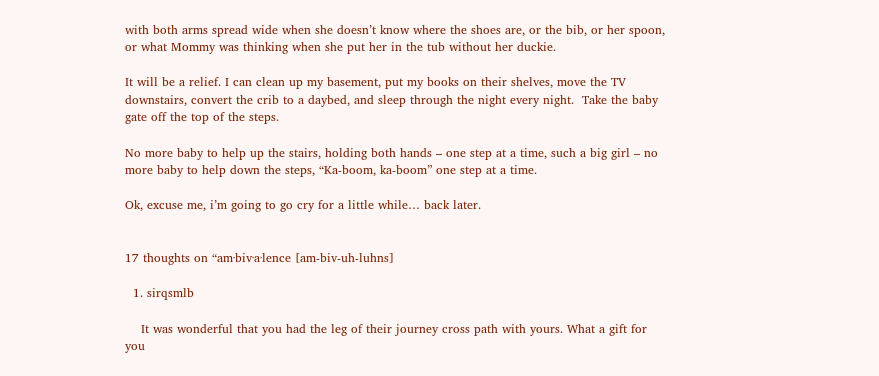with both arms spread wide when she doesn’t know where the shoes are, or the bib, or her spoon, or what Mommy was thinking when she put her in the tub without her duckie.

It will be a relief. I can clean up my basement, put my books on their shelves, move the TV downstairs, convert the crib to a daybed, and sleep through the night every night.  Take the baby gate off the top of the steps.

No more baby to help up the stairs, holding both hands – one step at a time, such a big girl – no more baby to help down the steps, “Ka-boom, ka-boom” one step at a time.

Ok, excuse me, i’m going to go cry for a little while… back later.


17 thoughts on “am·biv·a·lence [am-biv-uh-luhns]

  1. sirqsmlb

    It was wonderful that you had the leg of their journey cross path with yours. What a gift for you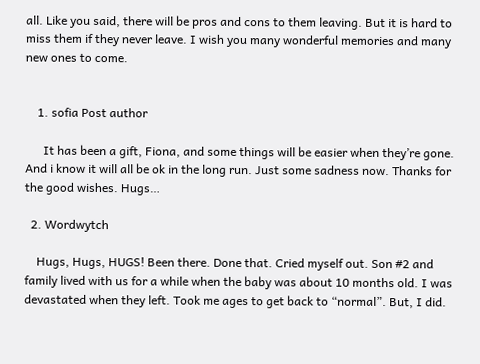all. Like you said, there will be pros and cons to them leaving. But it is hard to miss them if they never leave. I wish you many wonderful memories and many new ones to come.


    1. sofia Post author

      It has been a gift, Fiona, and some things will be easier when they’re gone. And i know it will all be ok in the long run. Just some sadness now. Thanks for the good wishes. Hugs…

  2. Wordwytch

    Hugs, Hugs, HUGS! Been there. Done that. Cried myself out. Son #2 and family lived with us for a while when the baby was about 10 months old. I was devastated when they left. Took me ages to get back to “normal”. But, I did.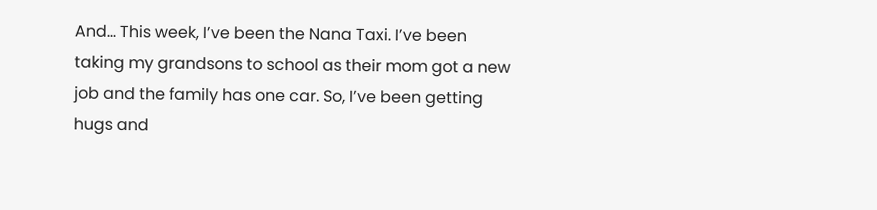And… This week, I’ve been the Nana Taxi. I’ve been taking my grandsons to school as their mom got a new job and the family has one car. So, I’ve been getting hugs and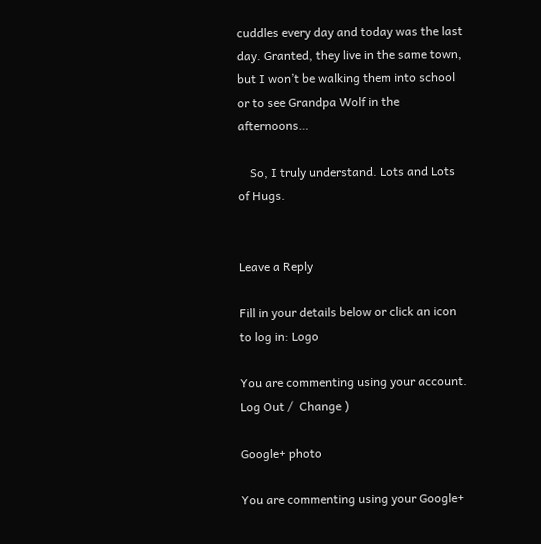cuddles every day and today was the last day. Granted, they live in the same town, but I won’t be walking them into school or to see Grandpa Wolf in the afternoons…

    So, I truly understand. Lots and Lots of Hugs.


Leave a Reply

Fill in your details below or click an icon to log in: Logo

You are commenting using your account. Log Out /  Change )

Google+ photo

You are commenting using your Google+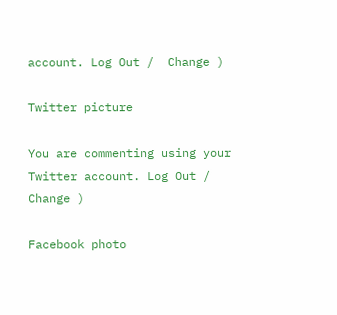account. Log Out /  Change )

Twitter picture

You are commenting using your Twitter account. Log Out /  Change )

Facebook photo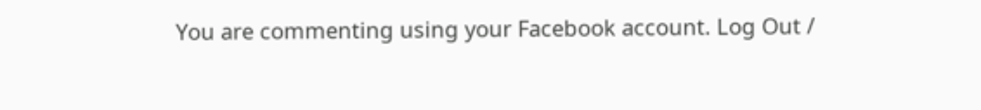You are commenting using your Facebook account. Log Out /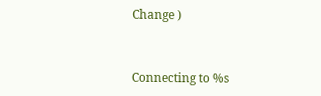Change )


Connecting to %s